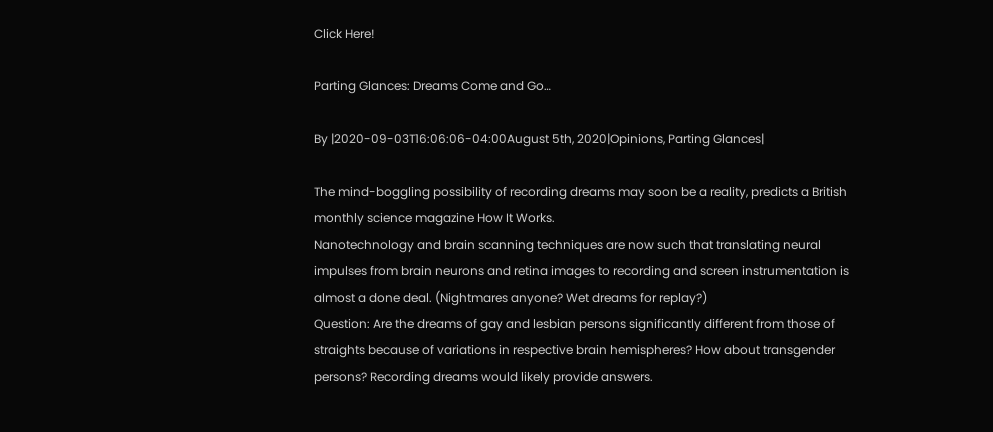Click Here!

Parting Glances: Dreams Come and Go…

By |2020-09-03T16:06:06-04:00August 5th, 2020|Opinions, Parting Glances|

The mind-boggling possibility of recording dreams may soon be a reality, predicts a British monthly science magazine How It Works.
Nanotechnology and brain scanning techniques are now such that translating neural impulses from brain neurons and retina images to recording and screen instrumentation is almost a done deal. (Nightmares anyone? Wet dreams for replay?)
Question: Are the dreams of gay and lesbian persons significantly different from those of straights because of variations in respective brain hemispheres? How about transgender persons? Recording dreams would likely provide answers.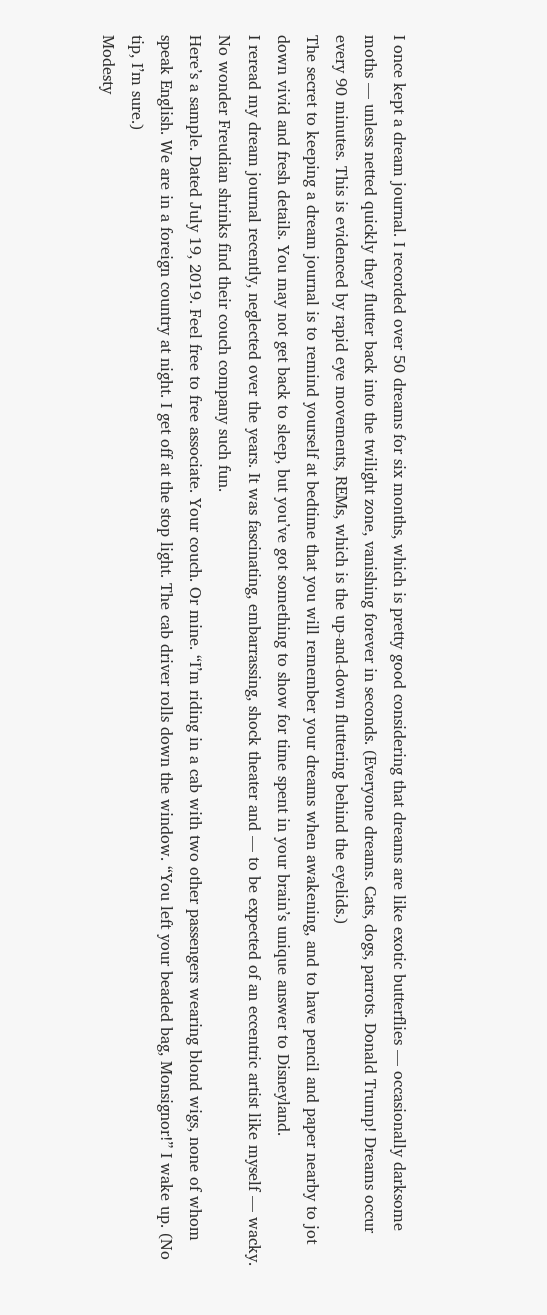I once kept a dream journal. I recorded over 50 dreams for six months, which is pretty good considering that dreams are like exotic butterflies — occasionally darksome moths — unless netted quickly they flutter back into the twilight zone, vanishing forever in seconds. (Everyone dreams. Cats, dogs, parrots. Donald Trump! Dreams occur every 90 minutes. This is evidenced by rapid eye movements, REMs, which is the up-and-down fluttering behind the eyelids.)
The secret to keeping a dream journal is to remind yourself at bedtime that you will remember your dreams when awakening, and to have pencil and paper nearby to jot down vivid and fresh details. You may not get back to sleep, but you’ve got something to show for time spent in your brain’s unique answer to Disneyland.
I reread my dream journal recently, neglected over the years. It was fascinating, embarrassing, shock theater and — to be expected of an eccentric artist like myself — wacky. No wonder Freudian shrinks find their couch company such fun.
Here’s a sample. Dated July 19, 2019. Feel free to free associate. Your couch. Or mine. “I’m riding in a cab with two other passengers wearing blond wigs, none of whom speak English. We are in a foreign country at night. I get off at the stop light. The cab driver rolls down the window. “You left your beaded bag, Monsignor!” I wake up. (No tip, I’m sure.)
Modesty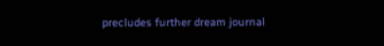precludes further dream journal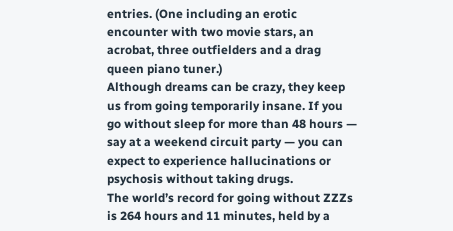entries. (One including an erotic encounter with two movie stars, an acrobat, three outfielders and a drag queen piano tuner.)
Although dreams can be crazy, they keep us from going temporarily insane. If you go without sleep for more than 48 hours — say at a weekend circuit party — you can expect to experience hallucinations or psychosis without taking drugs.
The world’s record for going without ZZZs is 264 hours and 11 minutes, held by a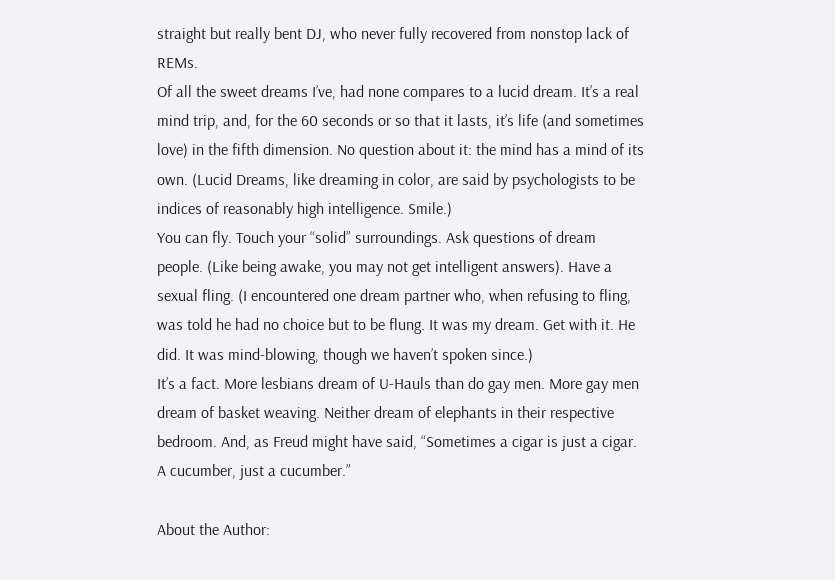straight but really bent DJ, who never fully recovered from nonstop lack of REMs.
Of all the sweet dreams I’ve, had none compares to a lucid dream. It’s a real mind trip, and, for the 60 seconds or so that it lasts, it’s life (and sometimes love) in the fifth dimension. No question about it: the mind has a mind of its own. (Lucid Dreams, like dreaming in color, are said by psychologists to be indices of reasonably high intelligence. Smile.)
You can fly. Touch your “solid” surroundings. Ask questions of dream people. (Like being awake, you may not get intelligent answers). Have a sexual fling. (I encountered one dream partner who, when refusing to fling, was told he had no choice but to be flung. It was my dream. Get with it. He did. It was mind-blowing, though we haven’t spoken since.)
It’s a fact. More lesbians dream of U-Hauls than do gay men. More gay men dream of basket weaving. Neither dream of elephants in their respective bedroom. And, as Freud might have said, “Sometimes a cigar is just a cigar. A cucumber, just a cucumber.”

About the Author: